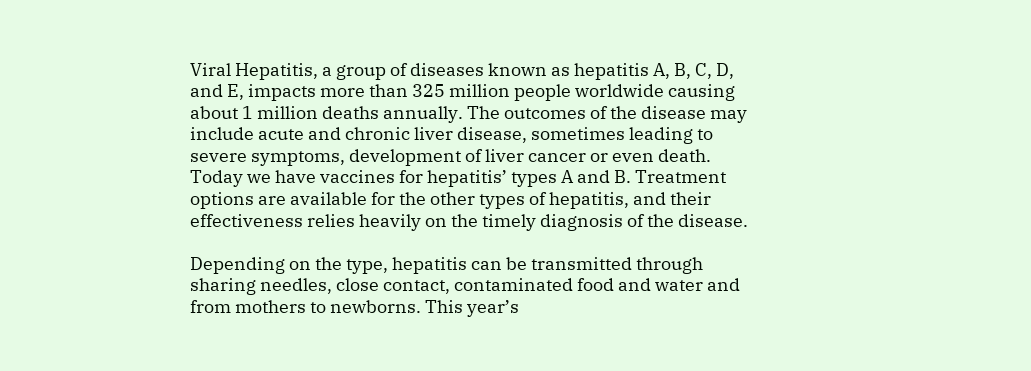Viral Hepatitis, a group of diseases known as hepatitis A, B, C, D, and E, impacts more than 325 million people worldwide causing about 1 million deaths annually. The outcomes of the disease may include acute and chronic liver disease, sometimes leading to severe symptoms, development of liver cancer or even death. Today we have vaccines for hepatitis’ types A and B. Treatment options are available for the other types of hepatitis, and their effectiveness relies heavily on the timely diagnosis of the disease.

Depending on the type, hepatitis can be transmitted through sharing needles, close contact, contaminated food and water and from mothers to newborns. This year’s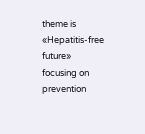theme is «Hepatitis-free future» focusing on prevention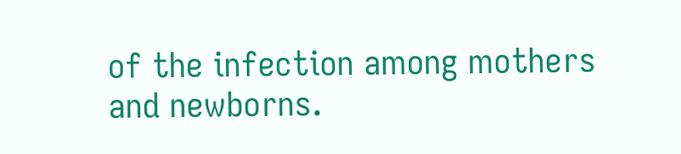of the infection among mothers and newborns.